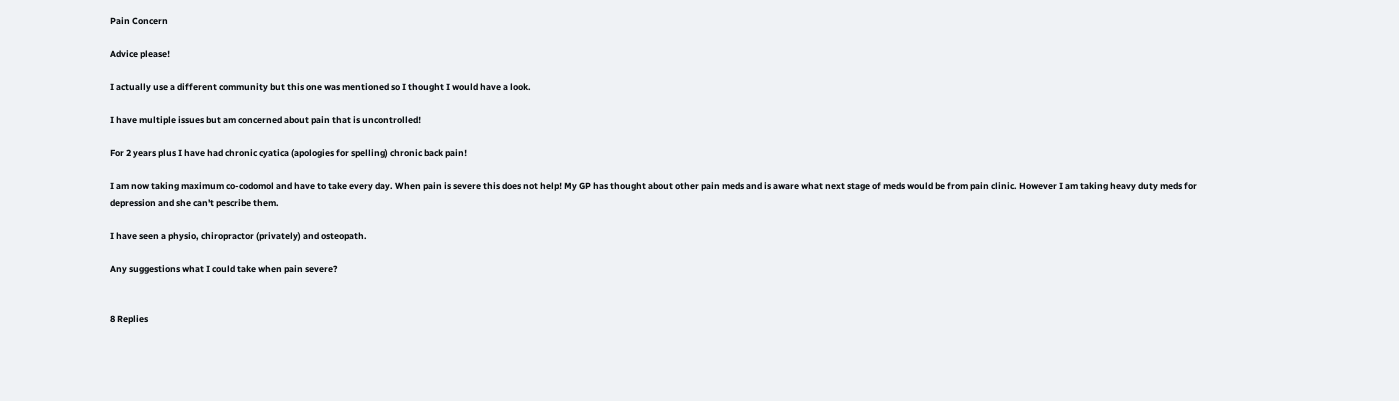Pain Concern

Advice please!

I actually use a different community but this one was mentioned so I thought I would have a look.

I have multiple issues but am concerned about pain that is uncontrolled!

For 2 years plus I have had chronic cyatica (apologies for spelling) chronic back pain!

I am now taking maximum co-codomol and have to take every day. When pain is severe this does not help! My GP has thought about other pain meds and is aware what next stage of meds would be from pain clinic. However I am taking heavy duty meds for depression and she can't pescribe them.

I have seen a physio, chiropractor (privately) and osteopath.

Any suggestions what I could take when pain severe?


8 Replies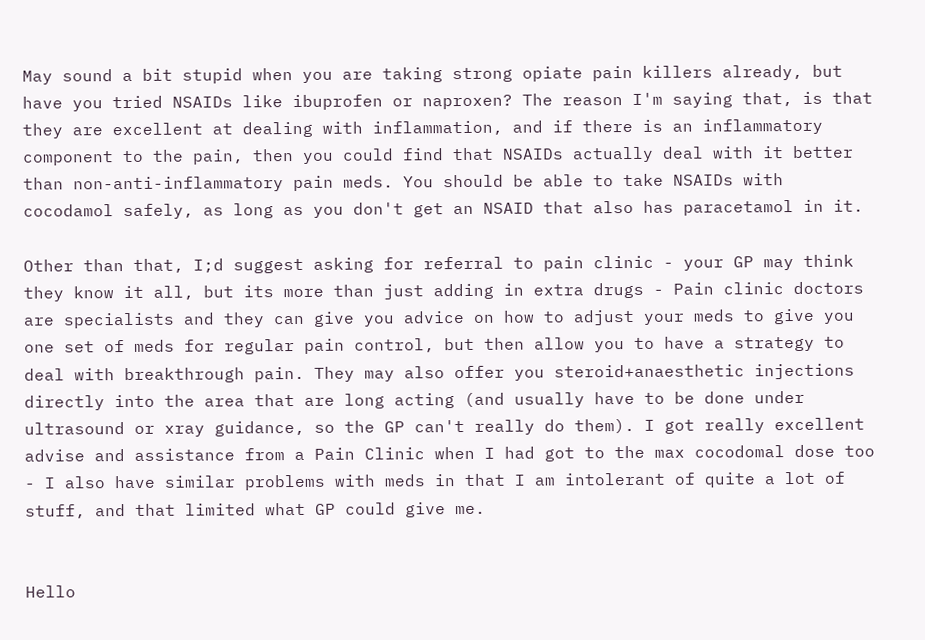May sound a bit stupid when you are taking strong opiate pain killers already, but have you tried NSAIDs like ibuprofen or naproxen? The reason I'm saying that, is that they are excellent at dealing with inflammation, and if there is an inflammatory component to the pain, then you could find that NSAIDs actually deal with it better than non-anti-inflammatory pain meds. You should be able to take NSAIDs with cocodamol safely, as long as you don't get an NSAID that also has paracetamol in it.

Other than that, I;d suggest asking for referral to pain clinic - your GP may think they know it all, but its more than just adding in extra drugs - Pain clinic doctors are specialists and they can give you advice on how to adjust your meds to give you one set of meds for regular pain control, but then allow you to have a strategy to deal with breakthrough pain. They may also offer you steroid+anaesthetic injections directly into the area that are long acting (and usually have to be done under ultrasound or xray guidance, so the GP can't really do them). I got really excellent advise and assistance from a Pain Clinic when I had got to the max cocodomal dose too - I also have similar problems with meds in that I am intolerant of quite a lot of stuff, and that limited what GP could give me.


Hello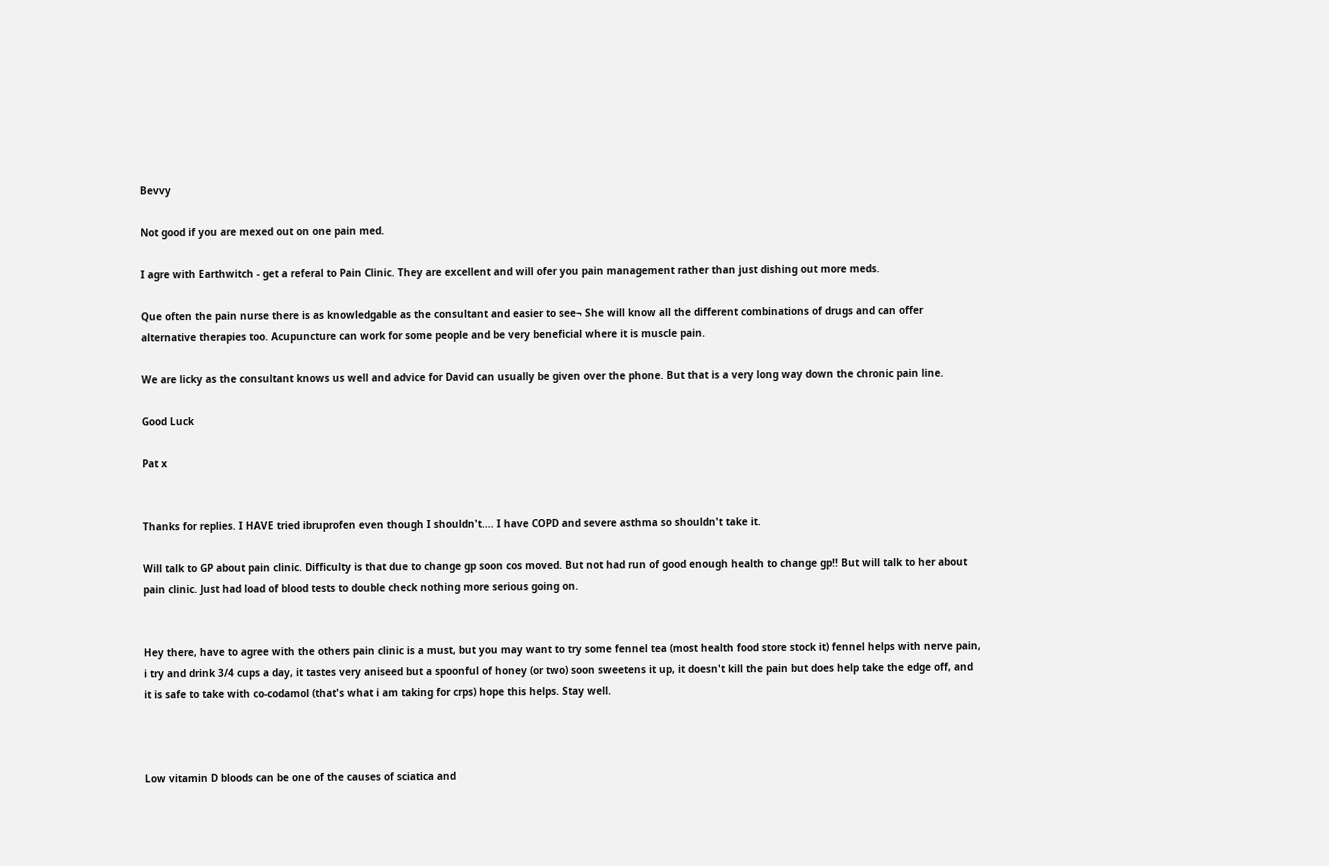Bevvy

Not good if you are mexed out on one pain med.

I agre with Earthwitch - get a referal to Pain Clinic. They are excellent and will ofer you pain management rather than just dishing out more meds.

Que often the pain nurse there is as knowledgable as the consultant and easier to see¬ She will know all the different combinations of drugs and can offer alternative therapies too. Acupuncture can work for some people and be very beneficial where it is muscle pain.

We are licky as the consultant knows us well and advice for David can usually be given over the phone. But that is a very long way down the chronic pain line.

Good Luck

Pat x


Thanks for replies. I HAVE tried ibruprofen even though I shouldn't.... I have COPD and severe asthma so shouldn't take it.

Will talk to GP about pain clinic. Difficulty is that due to change gp soon cos moved. But not had run of good enough health to change gp!! But will talk to her about pain clinic. Just had load of blood tests to double check nothing more serious going on.


Hey there, have to agree with the others pain clinic is a must, but you may want to try some fennel tea (most health food store stock it) fennel helps with nerve pain, i try and drink 3/4 cups a day, it tastes very aniseed but a spoonful of honey (or two) soon sweetens it up, it doesn't kill the pain but does help take the edge off, and it is safe to take with co-codamol (that's what i am taking for crps) hope this helps. Stay well.



Low vitamin D bloods can be one of the causes of sciatica and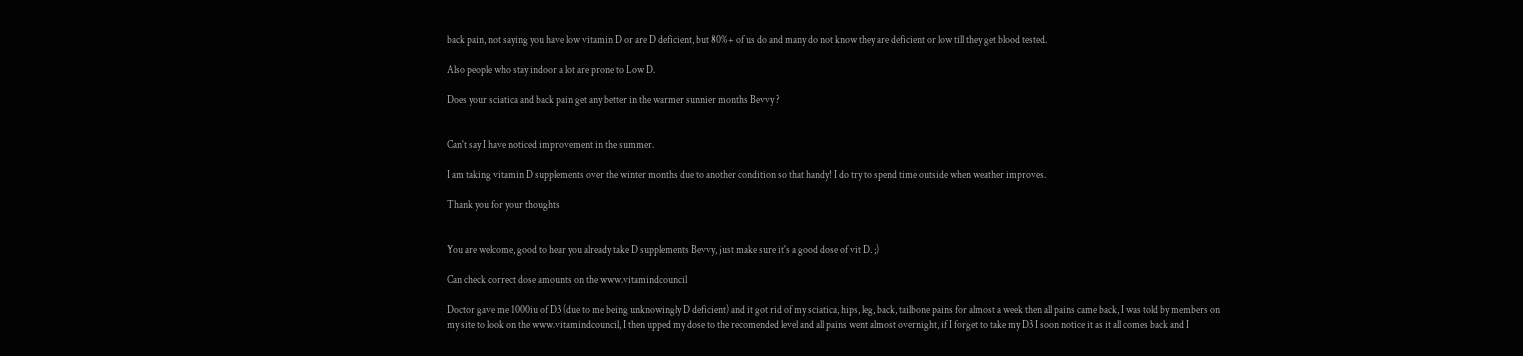back pain, not saying you have low vitamin D or are D deficient, but 80%+ of us do and many do not know they are deficient or low till they get blood tested.

Also people who stay indoor a lot are prone to Low D.

Does your sciatica and back pain get any better in the warmer sunnier months Bevvy ?


Can't say I have noticed improvement in the summer.

I am taking vitamin D supplements over the winter months due to another condition so that handy! I do try to spend time outside when weather improves.

Thank you for your thoughts


You are welcome, good to hear you already take D supplements Bevvy, just make sure it's a good dose of vit D. ;)

Can check correct dose amounts on the www.vitamindcouncil

Doctor gave me 1000iu of D3 (due to me being unknowingly D deficient) and it got rid of my sciatica, hips, leg, back, tailbone pains for almost a week then all pains came back, I was told by members on my site to look on the www.vitamindcouncil, I then upped my dose to the recomended level and all pains went almost overnight, if I forget to take my D3 I soon notice it as it all comes back and I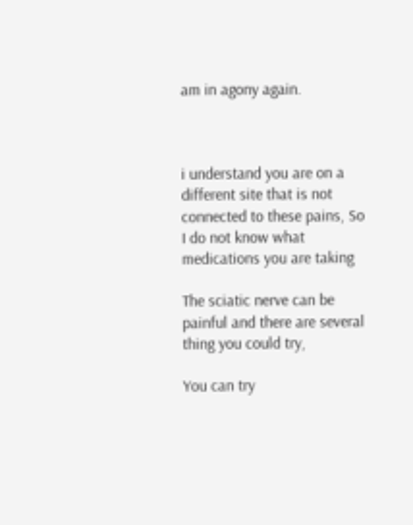am in agony again.



i understand you are on a different site that is not connected to these pains, So I do not know what medications you are taking

The sciatic nerve can be painful and there are several thing you could try,

You can try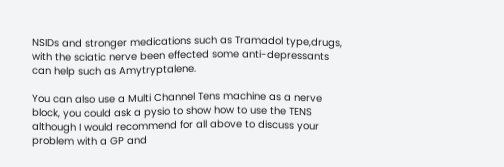NSIDs and stronger medications such as Tramadol type,drugs, with the sciatic nerve been effected some anti-depressants can help such as Amytryptalene.

You can also use a Multi Channel Tens machine as a nerve block, you could ask a pysio to show how to use the TENS although I would recommend for all above to discuss your problem with a GP and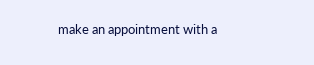make an appointment with a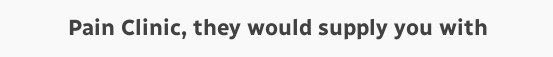Pain Clinic, they would supply you with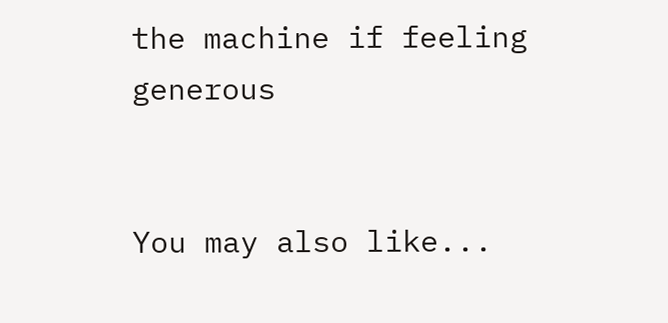the machine if feeling generous


You may also like...